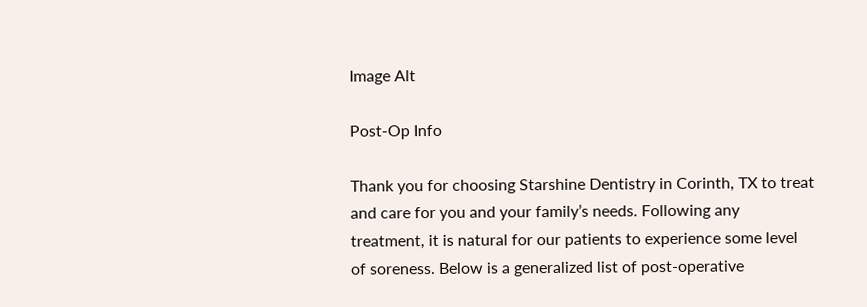Image Alt

Post-Op Info

Thank you for choosing Starshine Dentistry in Corinth, TX to treat and care for you and your family’s needs. Following any treatment, it is natural for our patients to experience some level of soreness. Below is a generalized list of post-operative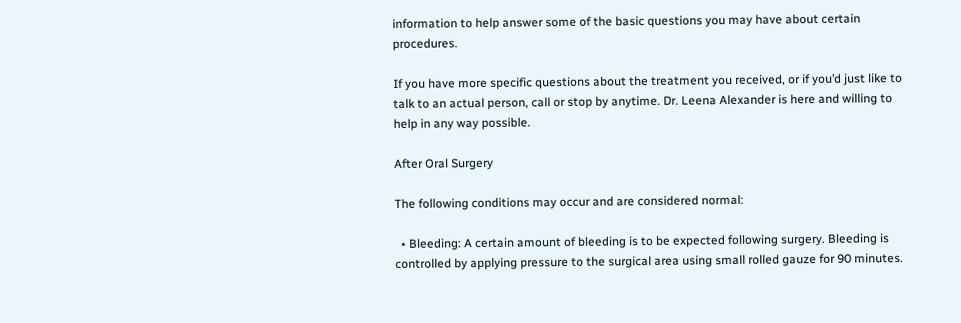information to help answer some of the basic questions you may have about certain procedures.

If you have more specific questions about the treatment you received, or if you’d just like to talk to an actual person, call or stop by anytime. Dr. Leena Alexander is here and willing to help in any way possible.

After Oral Surgery

The following conditions may occur and are considered normal:

  • Bleeding: A certain amount of bleeding is to be expected following surgery. Bleeding is controlled by applying pressure to the surgical area using small rolled gauze for 90 minutes.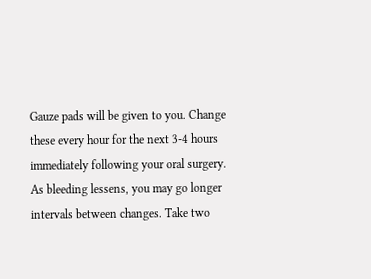Gauze pads will be given to you. Change these every hour for the next 3-4 hours immediately following your oral surgery. As bleeding lessens, you may go longer intervals between changes. Take two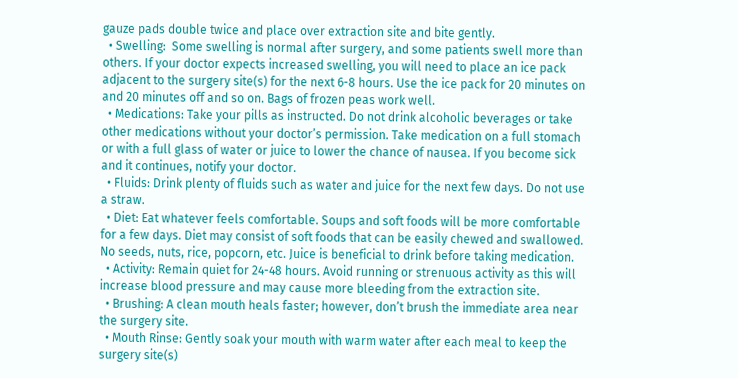gauze pads double twice and place over extraction site and bite gently.
  • Swelling:  Some swelling is normal after surgery, and some patients swell more than others. If your doctor expects increased swelling, you will need to place an ice pack adjacent to the surgery site(s) for the next 6-8 hours. Use the ice pack for 20 minutes on and 20 minutes off and so on. Bags of frozen peas work well.
  • Medications: Take your pills as instructed. Do not drink alcoholic beverages or take other medications without your doctor’s permission. Take medication on a full stomach or with a full glass of water or juice to lower the chance of nausea. If you become sick and it continues, notify your doctor.
  • Fluids: Drink plenty of fluids such as water and juice for the next few days. Do not use a straw.
  • Diet: Eat whatever feels comfortable. Soups and soft foods will be more comfortable for a few days. Diet may consist of soft foods that can be easily chewed and swallowed. No seeds, nuts, rice, popcorn, etc. Juice is beneficial to drink before taking medication.
  • Activity: Remain quiet for 24-48 hours. Avoid running or strenuous activity as this will increase blood pressure and may cause more bleeding from the extraction site.
  • Brushing: A clean mouth heals faster; however, don’t brush the immediate area near the surgery site.
  • Mouth Rinse: Gently soak your mouth with warm water after each meal to keep the surgery site(s)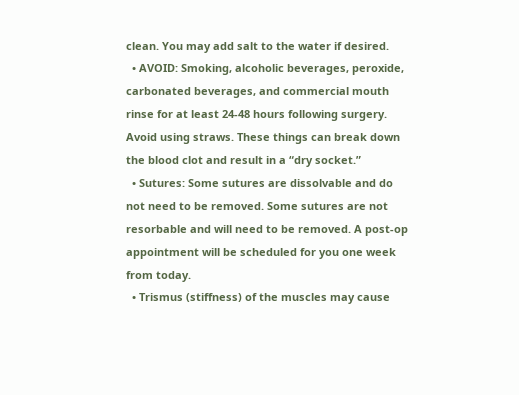clean. You may add salt to the water if desired.
  • AVOID: Smoking, alcoholic beverages, peroxide, carbonated beverages, and commercial mouth rinse for at least 24-48 hours following surgery. Avoid using straws. These things can break down the blood clot and result in a “dry socket.”
  • Sutures: Some sutures are dissolvable and do not need to be removed. Some sutures are not resorbable and will need to be removed. A post-op appointment will be scheduled for you one week from today.
  • Trismus (stiffness) of the muscles may cause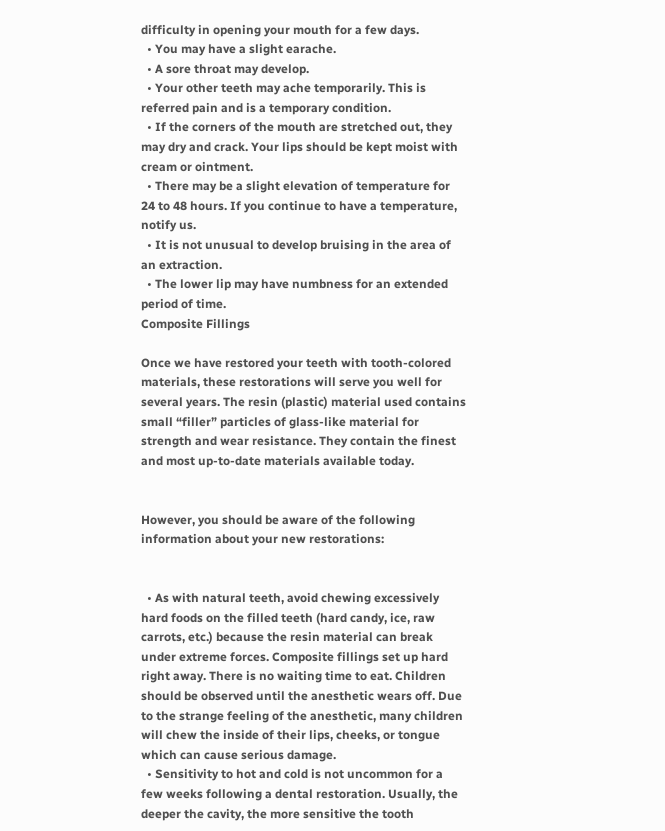difficulty in opening your mouth for a few days.
  • You may have a slight earache.
  • A sore throat may develop.
  • Your other teeth may ache temporarily. This is referred pain and is a temporary condition.
  • If the corners of the mouth are stretched out, they may dry and crack. Your lips should be kept moist with cream or ointment.
  • There may be a slight elevation of temperature for 24 to 48 hours. If you continue to have a temperature, notify us.
  • It is not unusual to develop bruising in the area of an extraction.
  • The lower lip may have numbness for an extended period of time.
Composite Fillings

Once we have restored your teeth with tooth-colored materials, these restorations will serve you well for several years. The resin (plastic) material used contains small “filler” particles of glass-like material for strength and wear resistance. They contain the finest and most up-to-date materials available today.


However, you should be aware of the following information about your new restorations:


  • As with natural teeth, avoid chewing excessively hard foods on the filled teeth (hard candy, ice, raw carrots, etc.) because the resin material can break under extreme forces. Composite fillings set up hard right away. There is no waiting time to eat. Children should be observed until the anesthetic wears off. Due to the strange feeling of the anesthetic, many children will chew the inside of their lips, cheeks, or tongue which can cause serious damage.
  • Sensitivity to hot and cold is not uncommon for a few weeks following a dental restoration. Usually, the deeper the cavity, the more sensitive the tooth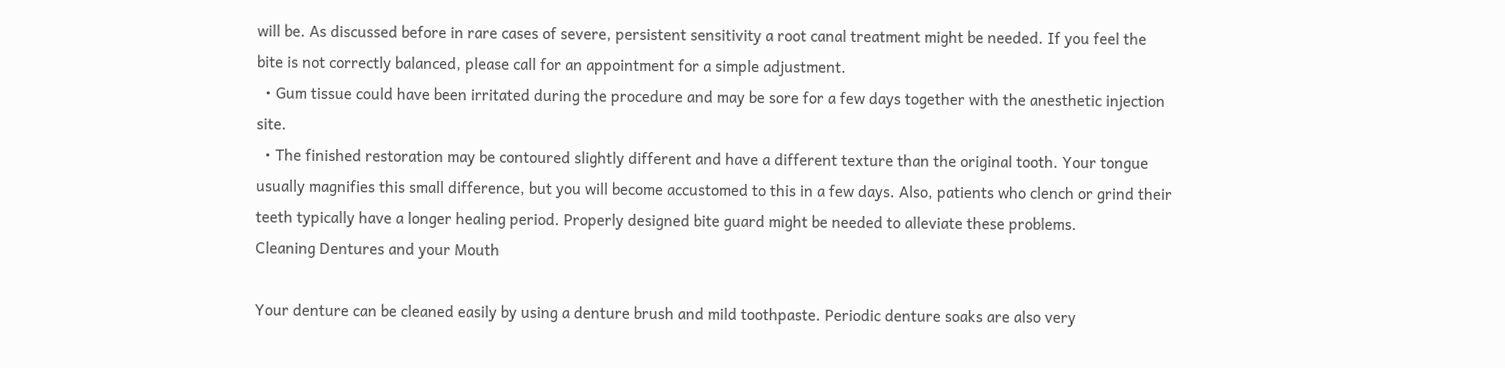will be. As discussed before in rare cases of severe, persistent sensitivity a root canal treatment might be needed. If you feel the bite is not correctly balanced, please call for an appointment for a simple adjustment.
  • Gum tissue could have been irritated during the procedure and may be sore for a few days together with the anesthetic injection site.
  • The finished restoration may be contoured slightly different and have a different texture than the original tooth. Your tongue usually magnifies this small difference, but you will become accustomed to this in a few days. Also, patients who clench or grind their teeth typically have a longer healing period. Properly designed bite guard might be needed to alleviate these problems.
Cleaning Dentures and your Mouth

Your denture can be cleaned easily by using a denture brush and mild toothpaste. Periodic denture soaks are also very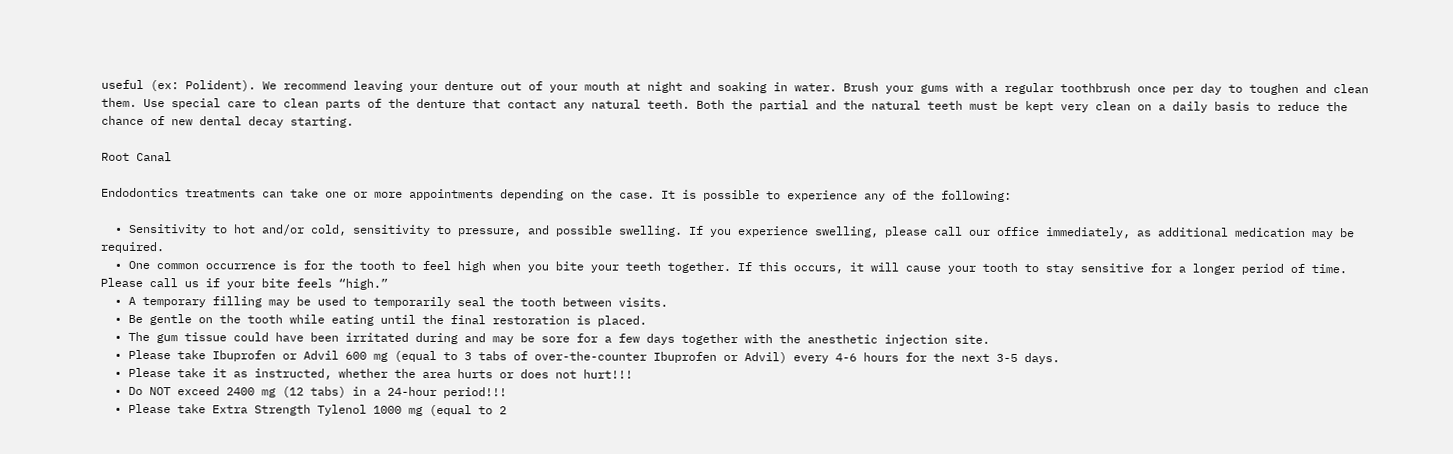useful (ex: Polident). We recommend leaving your denture out of your mouth at night and soaking in water. Brush your gums with a regular toothbrush once per day to toughen and clean them. Use special care to clean parts of the denture that contact any natural teeth. Both the partial and the natural teeth must be kept very clean on a daily basis to reduce the chance of new dental decay starting.

Root Canal

Endodontics treatments can take one or more appointments depending on the case. It is possible to experience any of the following:

  • Sensitivity to hot and/or cold, sensitivity to pressure, and possible swelling. If you experience swelling, please call our office immediately, as additional medication may be required.
  • One common occurrence is for the tooth to feel high when you bite your teeth together. If this occurs, it will cause your tooth to stay sensitive for a longer period of time. Please call us if your bite feels “high.”
  • A temporary filling may be used to temporarily seal the tooth between visits.
  • Be gentle on the tooth while eating until the final restoration is placed.
  • The gum tissue could have been irritated during and may be sore for a few days together with the anesthetic injection site.
  • Please take Ibuprofen or Advil 600 mg (equal to 3 tabs of over-the-counter Ibuprofen or Advil) every 4-6 hours for the next 3-5 days.
  • Please take it as instructed, whether the area hurts or does not hurt!!!
  • Do NOT exceed 2400 mg (12 tabs) in a 24-hour period!!!
  • Please take Extra Strength Tylenol 1000 mg (equal to 2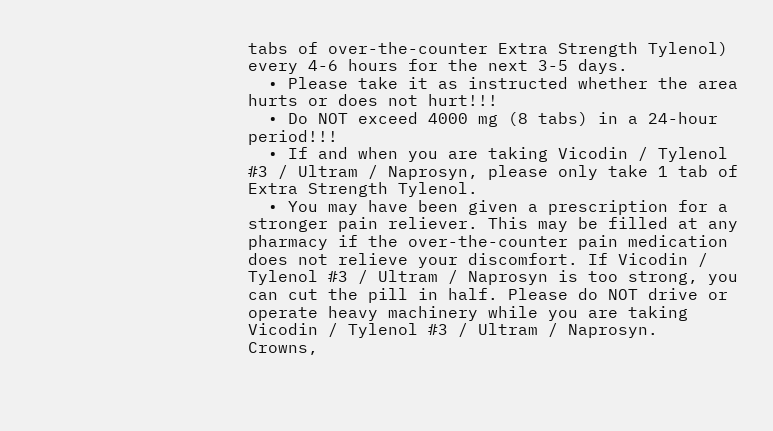tabs of over-the-counter Extra Strength Tylenol) every 4-6 hours for the next 3-5 days.
  • Please take it as instructed whether the area hurts or does not hurt!!!
  • Do NOT exceed 4000 mg (8 tabs) in a 24-hour period!!!
  • If and when you are taking Vicodin / Tylenol #3 / Ultram / Naprosyn, please only take 1 tab of Extra Strength Tylenol.
  • You may have been given a prescription for a stronger pain reliever. This may be filled at any pharmacy if the over-the-counter pain medication does not relieve your discomfort. If Vicodin / Tylenol #3 / Ultram / Naprosyn is too strong, you can cut the pill in half. Please do NOT drive or operate heavy machinery while you are taking Vicodin / Tylenol #3 / Ultram / Naprosyn.
Crowns,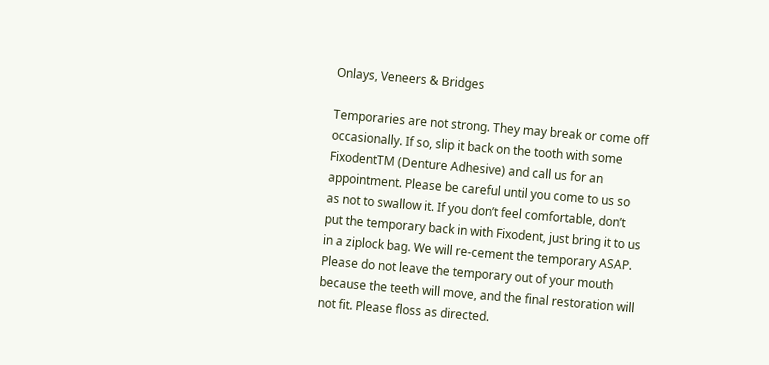Onlays, Veneers & Bridges

Temporaries are not strong. They may break or come off occasionally. If so, slip it back on the tooth with some FixodentTM (Denture Adhesive) and call us for an appointment. Please be careful until you come to us so as not to swallow it. If you don’t feel comfortable, don’t put the temporary back in with Fixodent, just bring it to us in a ziplock bag. We will re-cement the temporary ASAP. Please do not leave the temporary out of your mouth because the teeth will move, and the final restoration will not fit. Please floss as directed.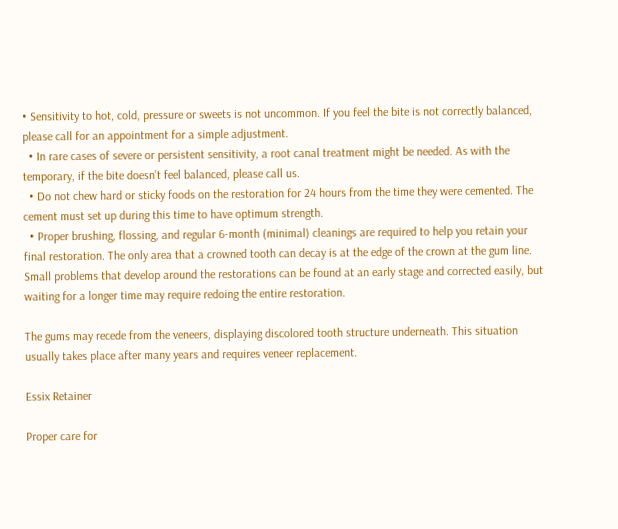• Sensitivity to hot, cold, pressure or sweets is not uncommon. If you feel the bite is not correctly balanced, please call for an appointment for a simple adjustment.
  • In rare cases of severe or persistent sensitivity, a root canal treatment might be needed. As with the temporary, if the bite doesn’t feel balanced, please call us.
  • Do not chew hard or sticky foods on the restoration for 24 hours from the time they were cemented. The cement must set up during this time to have optimum strength.
  • Proper brushing, flossing, and regular 6-month (minimal) cleanings are required to help you retain your final restoration. The only area that a crowned tooth can decay is at the edge of the crown at the gum line. Small problems that develop around the restorations can be found at an early stage and corrected easily, but waiting for a longer time may require redoing the entire restoration.

The gums may recede from the veneers, displaying discolored tooth structure underneath. This situation usually takes place after many years and requires veneer replacement.

Essix Retainer

Proper care for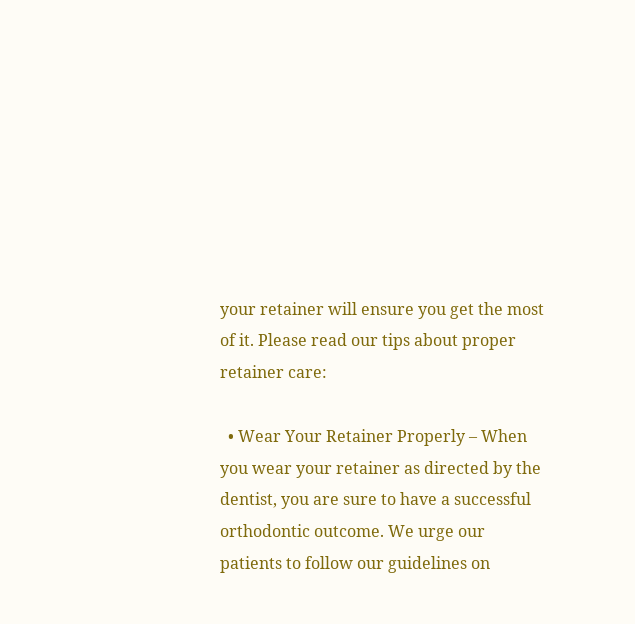your retainer will ensure you get the most of it. Please read our tips about proper retainer care:

  • Wear Your Retainer Properly – When you wear your retainer as directed by the dentist, you are sure to have a successful orthodontic outcome. We urge our patients to follow our guidelines on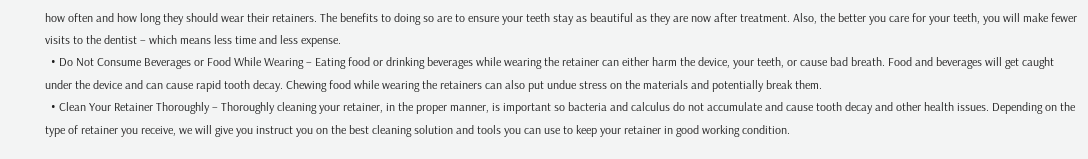how often and how long they should wear their retainers. The benefits to doing so are to ensure your teeth stay as beautiful as they are now after treatment. Also, the better you care for your teeth, you will make fewer visits to the dentist – which means less time and less expense.
  • Do Not Consume Beverages or Food While Wearing – Eating food or drinking beverages while wearing the retainer can either harm the device, your teeth, or cause bad breath. Food and beverages will get caught under the device and can cause rapid tooth decay. Chewing food while wearing the retainers can also put undue stress on the materials and potentially break them.
  • Clean Your Retainer Thoroughly – Thoroughly cleaning your retainer, in the proper manner, is important so bacteria and calculus do not accumulate and cause tooth decay and other health issues. Depending on the type of retainer you receive, we will give you instruct you on the best cleaning solution and tools you can use to keep your retainer in good working condition.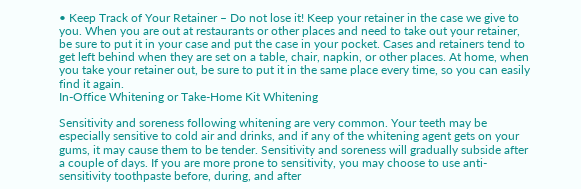• Keep Track of Your Retainer – Do not lose it! Keep your retainer in the case we give to you. When you are out at restaurants or other places and need to take out your retainer, be sure to put it in your case and put the case in your pocket. Cases and retainers tend to get left behind when they are set on a table, chair, napkin, or other places. At home, when you take your retainer out, be sure to put it in the same place every time, so you can easily find it again.
In-Office Whitening or Take-Home Kit Whitening

Sensitivity and soreness following whitening are very common. Your teeth may be especially sensitive to cold air and drinks, and if any of the whitening agent gets on your gums, it may cause them to be tender. Sensitivity and soreness will gradually subside after a couple of days. If you are more prone to sensitivity, you may choose to use anti-sensitivity toothpaste before, during, and after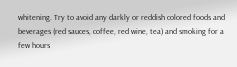whitening. Try to avoid any darkly or reddish colored foods and beverages (red sauces, coffee, red wine, tea) and smoking for a few hours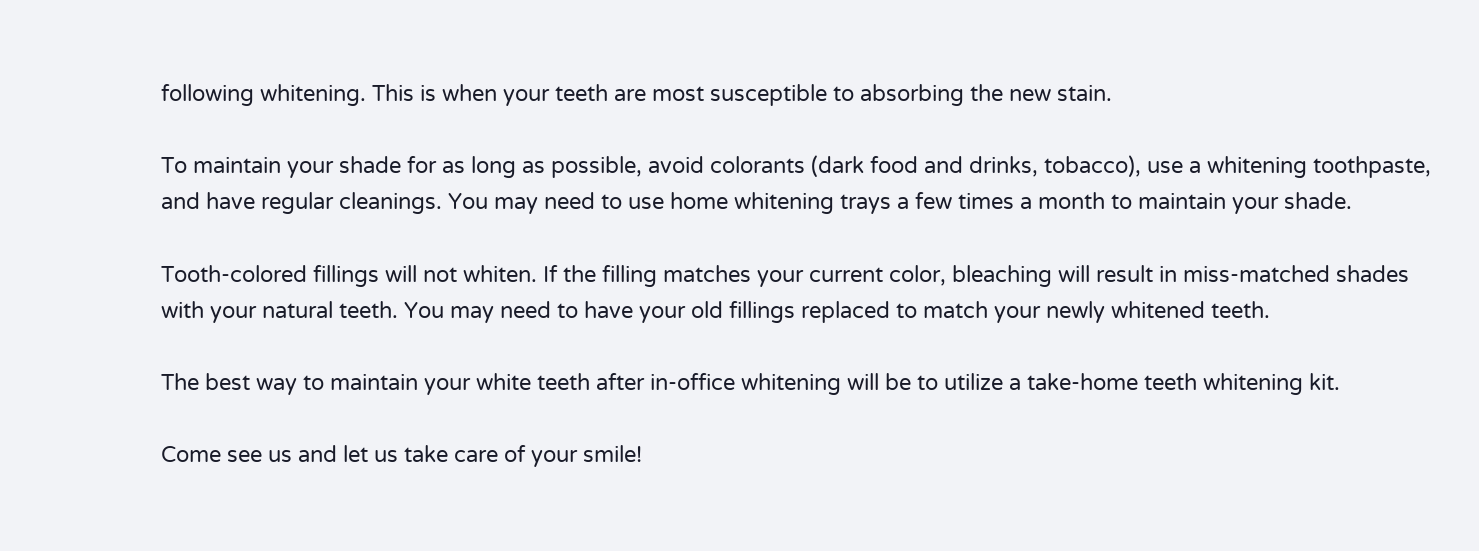following whitening. This is when your teeth are most susceptible to absorbing the new stain.

To maintain your shade for as long as possible, avoid colorants (dark food and drinks, tobacco), use a whitening toothpaste, and have regular cleanings. You may need to use home whitening trays a few times a month to maintain your shade.

Tooth-colored fillings will not whiten. If the filling matches your current color, bleaching will result in miss-matched shades with your natural teeth. You may need to have your old fillings replaced to match your newly whitened teeth.

The best way to maintain your white teeth after in-office whitening will be to utilize a take-home teeth whitening kit.

Come see us and let us take care of your smile!